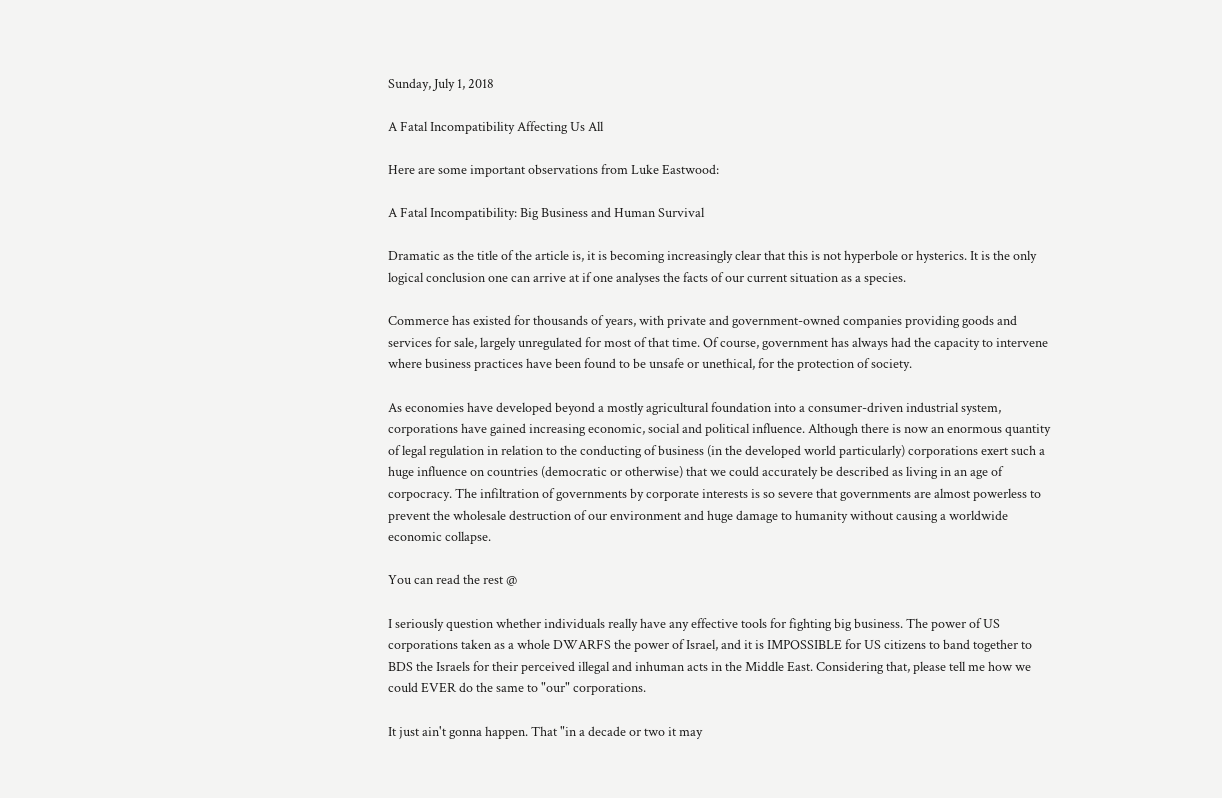Sunday, July 1, 2018

A Fatal Incompatibility Affecting Us All

Here are some important observations from Luke Eastwood:

A Fatal Incompatibility: Big Business and Human Survival

Dramatic as the title of the article is, it is becoming increasingly clear that this is not hyperbole or hysterics. It is the only logical conclusion one can arrive at if one analyses the facts of our current situation as a species.

Commerce has existed for thousands of years, with private and government-owned companies providing goods and services for sale, largely unregulated for most of that time. Of course, government has always had the capacity to intervene where business practices have been found to be unsafe or unethical, for the protection of society.

As economies have developed beyond a mostly agricultural foundation into a consumer-driven industrial system, corporations have gained increasing economic, social and political influence. Although there is now an enormous quantity of legal regulation in relation to the conducting of business (in the developed world particularly) corporations exert such a huge influence on countries (democratic or otherwise) that we could accurately be described as living in an age of corpocracy. The infiltration of governments by corporate interests is so severe that governments are almost powerless to prevent the wholesale destruction of our environment and huge damage to humanity without causing a worldwide economic collapse.

You can read the rest @

I seriously question whether individuals really have any effective tools for fighting big business. The power of US corporations taken as a whole DWARFS the power of Israel, and it is IMPOSSIBLE for US citizens to band together to BDS the Israels for their perceived illegal and inhuman acts in the Middle East. Considering that, please tell me how we could EVER do the same to "our" corporations.

It just ain't gonna happen. That "in a decade or two it may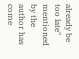already be too late" mentioned by the author has come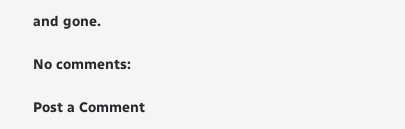and gone.

No comments:

Post a Comment